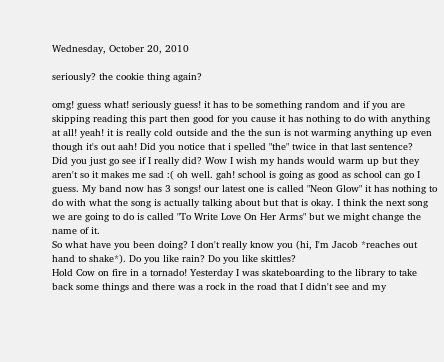Wednesday, October 20, 2010

seriously? the cookie thing again?

omg! guess what! seriously guess! it has to be something random and if you are skipping reading this part then good for you cause it has nothing to do with anything at all! yeah! it is really cold outside and the the sun is not warming anything up even though it's out aah! Did you notice that i spelled "the" twice in that last sentence?
Did you just go see if I really did? Wow I wish my hands would warm up but they aren't so it makes me sad :( oh well. gah! school is going as good as school can go I guess. My band now has 3 songs! our latest one is called "Neon Glow" it has nothing to do with what the song is actually talking about but that is okay. I think the next song we are going to do is called "To Write Love On Her Arms" but we might change the name of it.
So what have you been doing? I don't really know you (hi, I'm Jacob *reaches out hand to shake*). Do you like rain? Do you like skittles?
Hold Cow on fire in a tornado! Yesterday I was skateboarding to the library to take back some things and there was a rock in the road that I didn't see and my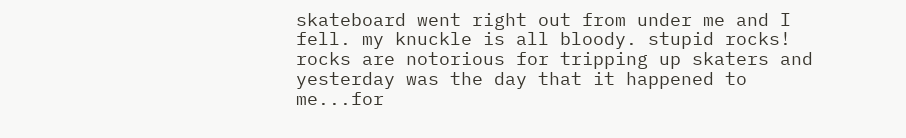skateboard went right out from under me and I fell. my knuckle is all bloody. stupid rocks! rocks are notorious for tripping up skaters and yesterday was the day that it happened to me...for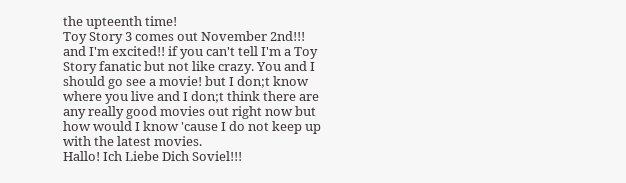the upteenth time!
Toy Story 3 comes out November 2nd!!! and I'm excited!! if you can't tell I'm a Toy Story fanatic but not like crazy. You and I should go see a movie! but I don;t know where you live and I don;t think there are any really good movies out right now but how would I know 'cause I do not keep up with the latest movies.
Hallo! Ich Liebe Dich Soviel!!!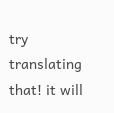try translating that! it will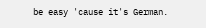be easy 'cause it's German.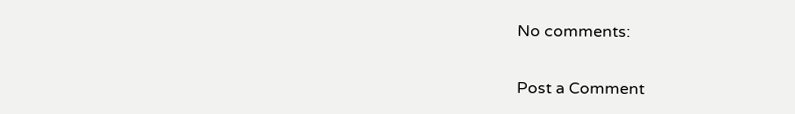No comments:

Post a Comment